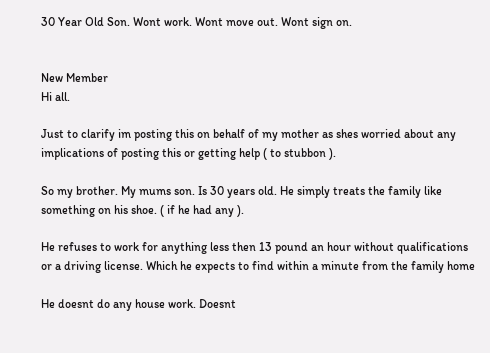30 Year Old Son. Wont work. Wont move out. Wont sign on.


New Member
Hi all.

Just to clarify im posting this on behalf of my mother as shes worried about any implications of posting this or getting help ( to stubbon ).

So my brother. My mums son. Is 30 years old. He simply treats the family like something on his shoe. ( if he had any ).

He refuses to work for anything less then 13 pound an hour without qualifications or a driving license. Which he expects to find within a minute from the family home

He doesnt do any house work. Doesnt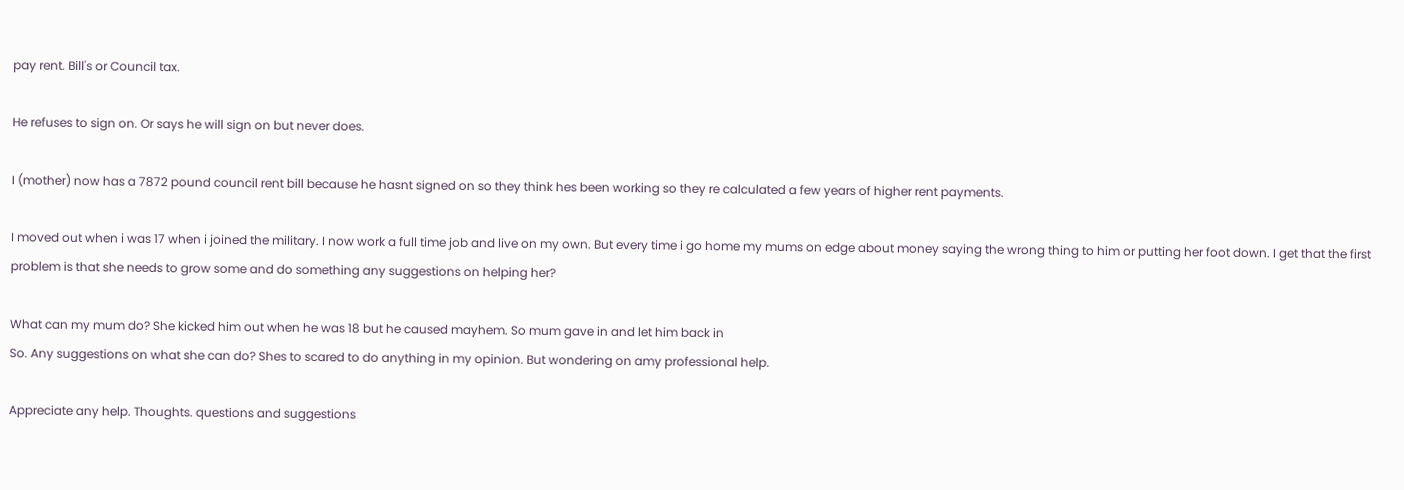pay rent. Bill's or Council tax.

He refuses to sign on. Or says he will sign on but never does.

I (mother) now has a 7872 pound council rent bill because he hasnt signed on so they think hes been working so they re calculated a few years of higher rent payments.

I moved out when i was 17 when i joined the military. I now work a full time job and live on my own. But every time i go home my mums on edge about money saying the wrong thing to him or putting her foot down. I get that the first problem is that she needs to grow some and do something any suggestions on helping her?

What can my mum do? She kicked him out when he was 18 but he caused mayhem. So mum gave in and let him back in
So. Any suggestions on what she can do? Shes to scared to do anything in my opinion. But wondering on amy professional help.

Appreciate any help. Thoughts. questions and suggestions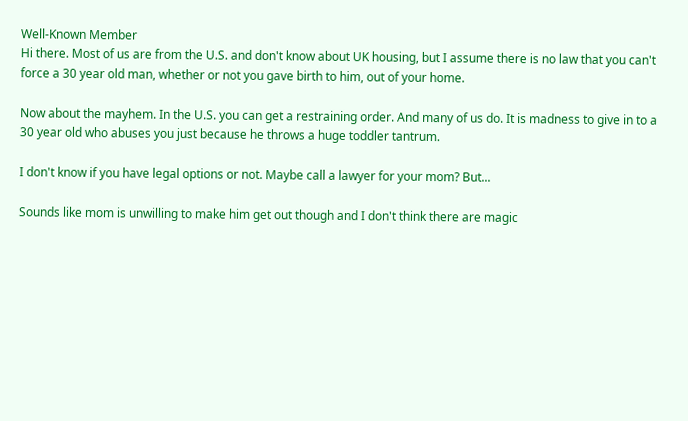Well-Known Member
Hi there. Most of us are from the U.S. and don't know about UK housing, but I assume there is no law that you can't force a 30 year old man, whether or not you gave birth to him, out of your home.

Now about the mayhem. In the U.S. you can get a restraining order. And many of us do. It is madness to give in to a 30 year old who abuses you just because he throws a huge toddler tantrum.

I don't know if you have legal options or not. Maybe call a lawyer for your mom? But...

Sounds like mom is unwilling to make him get out though and I don't think there are magic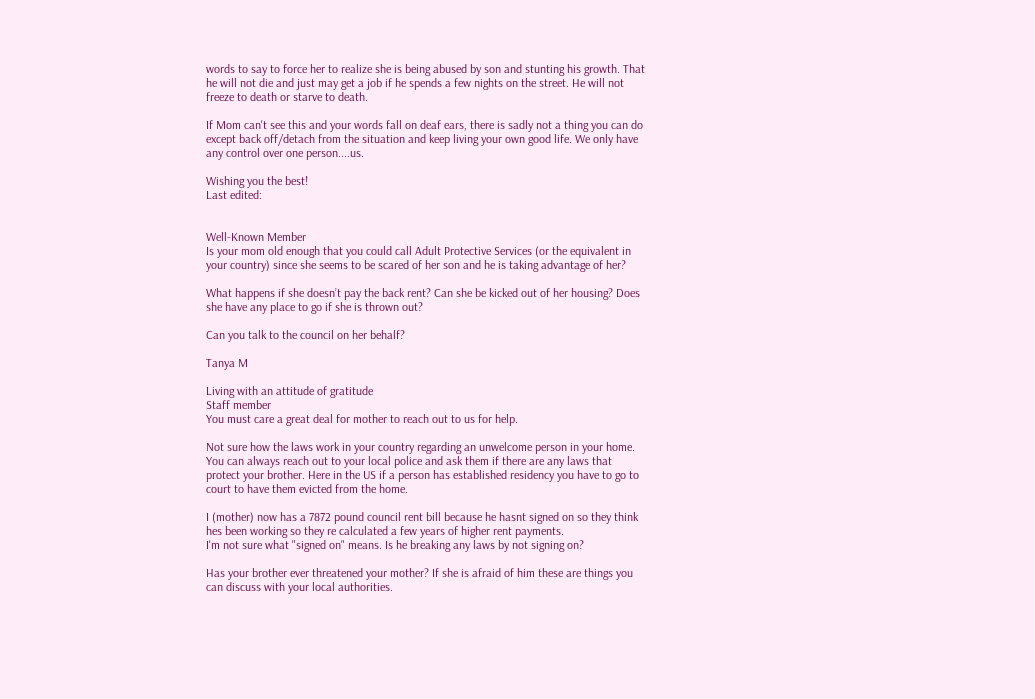words to say to force her to realize she is being abused by son and stunting his growth. That he will not die and just may get a job if he spends a few nights on the street. He will not freeze to death or starve to death.

If Mom can't see this and your words fall on deaf ears, there is sadly not a thing you can do except back off/detach from the situation and keep living your own good life. We only have any control over one person....us.

Wishing you the best!
Last edited:


Well-Known Member
Is your mom old enough that you could call Adult Protective Services (or the equivalent in your country) since she seems to be scared of her son and he is taking advantage of her?

What happens if she doesn’t pay the back rent? Can she be kicked out of her housing? Does she have any place to go if she is thrown out?

Can you talk to the council on her behalf?

Tanya M

Living with an attitude of gratitude
Staff member
You must care a great deal for mother to reach out to us for help.

Not sure how the laws work in your country regarding an unwelcome person in your home. You can always reach out to your local police and ask them if there are any laws that protect your brother. Here in the US if a person has established residency you have to go to court to have them evicted from the home.

I (mother) now has a 7872 pound council rent bill because he hasnt signed on so they think hes been working so they re calculated a few years of higher rent payments.
I'm not sure what "signed on" means. Is he breaking any laws by not signing on?

Has your brother ever threatened your mother? If she is afraid of him these are things you can discuss with your local authorities.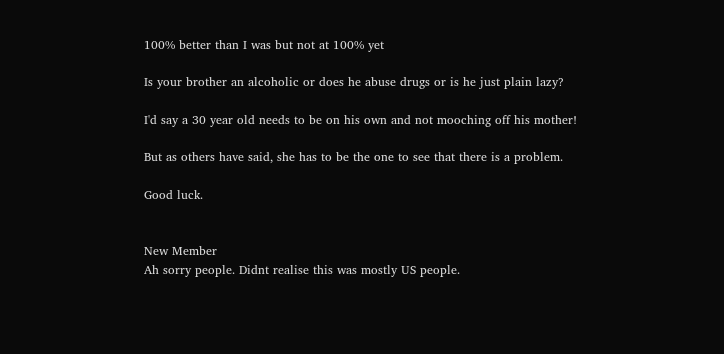100% better than I was but not at 100% yet

Is your brother an alcoholic or does he abuse drugs or is he just plain lazy?

I'd say a 30 year old needs to be on his own and not mooching off his mother!

But as others have said, she has to be the one to see that there is a problem.

Good luck.


New Member
Ah sorry people. Didnt realise this was mostly US people.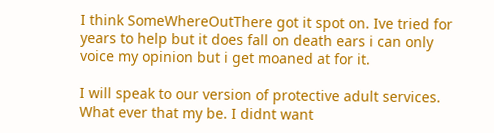I think SomeWhereOutThere got it spot on. Ive tried for years to help but it does fall on death ears i can only voice my opinion but i get moaned at for it.

I will speak to our version of protective adult services. What ever that my be. I didnt want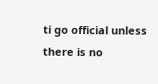ti go official unless there is no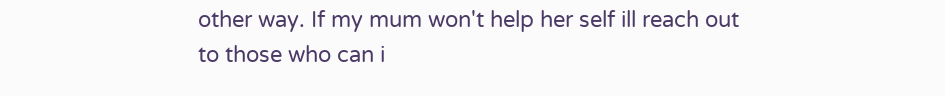other way. If my mum won't help her self ill reach out to those who can i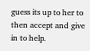guess its up to her to then accept and give in to help.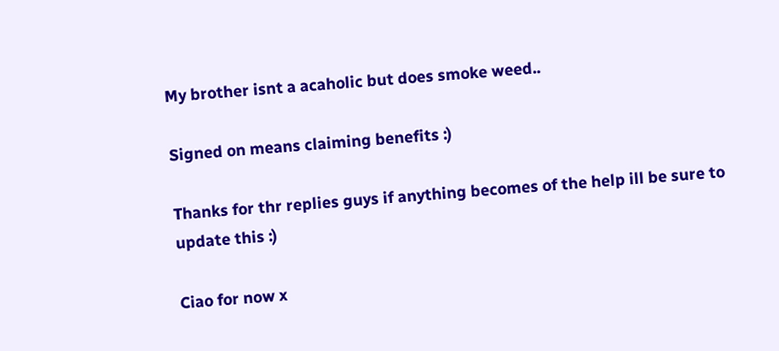My brother isnt a acaholic but does smoke weed..

Signed on means claiming benefits :)

Thanks for thr replies guys if anything becomes of the help ill be sure to update this :)

Ciao for now x